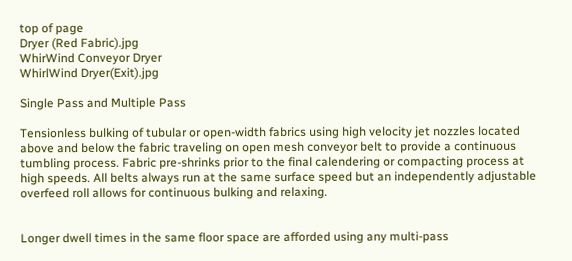top of page
Dryer (Red Fabric).jpg
WhirWind Conveyor Dryer
WhirlWind Dryer(Exit).jpg

Single Pass and Multiple Pass

Tensionless bulking of tubular or open-width fabrics using high velocity jet nozzles located above and below the fabric traveling on open mesh conveyor belt to provide a continuous tumbling process. Fabric pre-shrinks prior to the final calendering or compacting process at high speeds. All belts always run at the same surface speed but an independently adjustable overfeed roll allows for continuous bulking and relaxing.


Longer dwell times in the same floor space are afforded using any multi-pass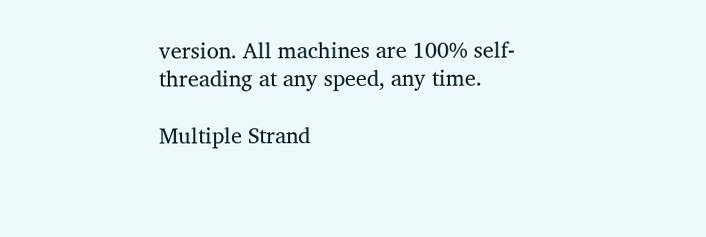version. All machines are 100% self-threading at any speed, any time.

Multiple Strand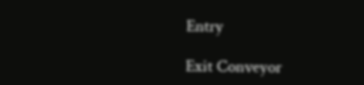Entry

Exit Conveyor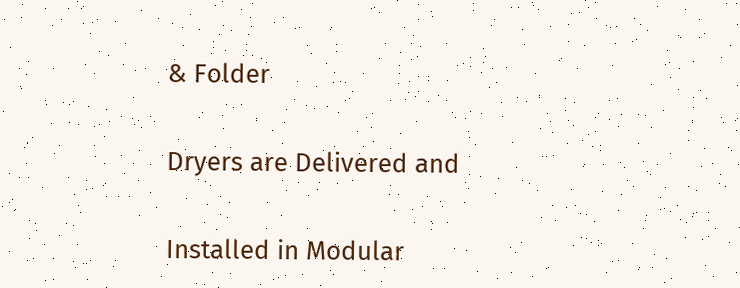& Folder

Dryers are Delivered and

Installed in Modular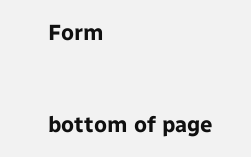Form


bottom of page